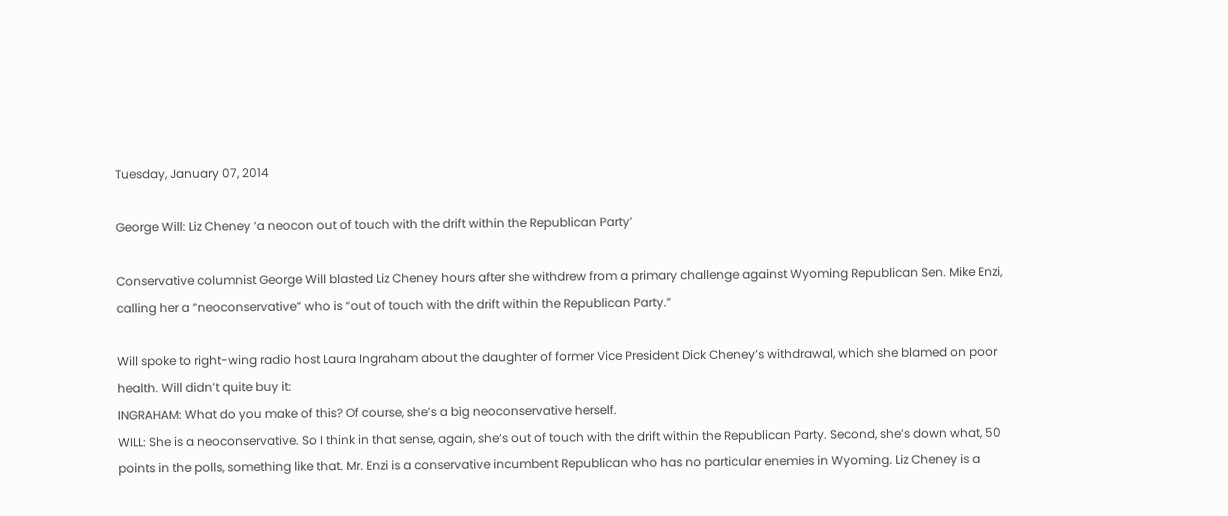Tuesday, January 07, 2014

George Will: Liz Cheney ‘a neocon out of touch with the drift within the Republican Party’

Conservative columnist George Will blasted Liz Cheney hours after she withdrew from a primary challenge against Wyoming Republican Sen. Mike Enzi, calling her a “neoconservative” who is “out of touch with the drift within the Republican Party.”

Will spoke to right-wing radio host Laura Ingraham about the daughter of former Vice President Dick Cheney’s withdrawal, which she blamed on poor health. Will didn’t quite buy it:
INGRAHAM: What do you make of this? Of course, she’s a big neoconservative herself.
WILL: She is a neoconservative. So I think in that sense, again, she’s out of touch with the drift within the Republican Party. Second, she’s down what, 50 points in the polls, something like that. Mr. Enzi is a conservative incumbent Republican who has no particular enemies in Wyoming. Liz Cheney is a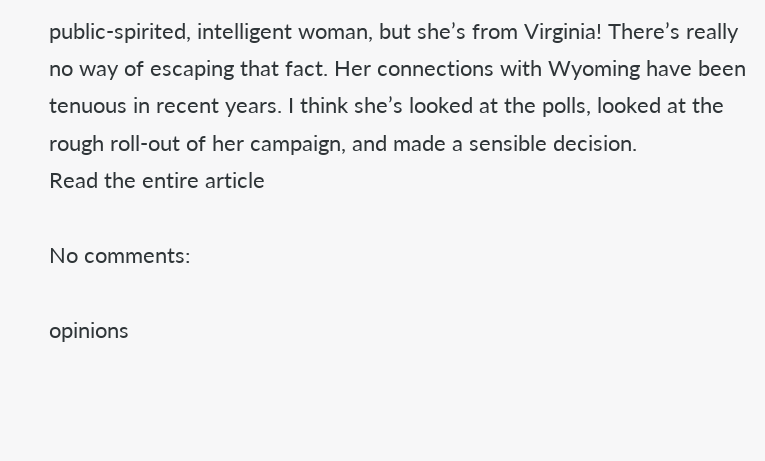public-spirited, intelligent woman, but she’s from Virginia! There’s really no way of escaping that fact. Her connections with Wyoming have been tenuous in recent years. I think she’s looked at the polls, looked at the rough roll-out of her campaign, and made a sensible decision.
Read the entire article

No comments:

opinions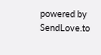powered by SendLove.to